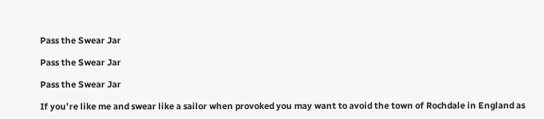Pass the Swear Jar

Pass the Swear Jar

Pass the Swear Jar

If you’re like me and swear like a sailor when provoked you may want to avoid the town of Rochdale in England as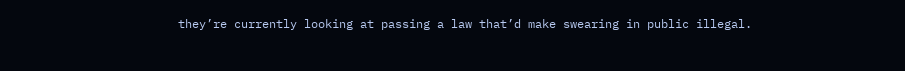they’re currently looking at passing a law that’d make swearing in public illegal.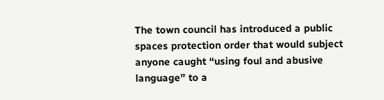The town council has introduced a public spaces protection order that would subject anyone caught “using foul and abusive language” to a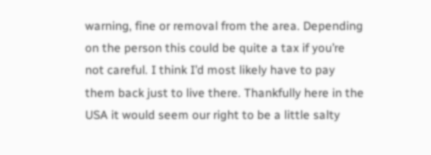warning, fine or removal from the area. Depending on the person this could be quite a tax if you’re not careful. I think I’d most likely have to pay them back just to live there. Thankfully here in the USA it would seem our right to be a little salty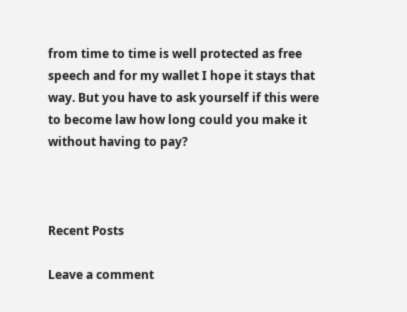from time to time is well protected as free speech and for my wallet I hope it stays that way. But you have to ask yourself if this were to become law how long could you make it without having to pay?



Recent Posts

Leave a comment